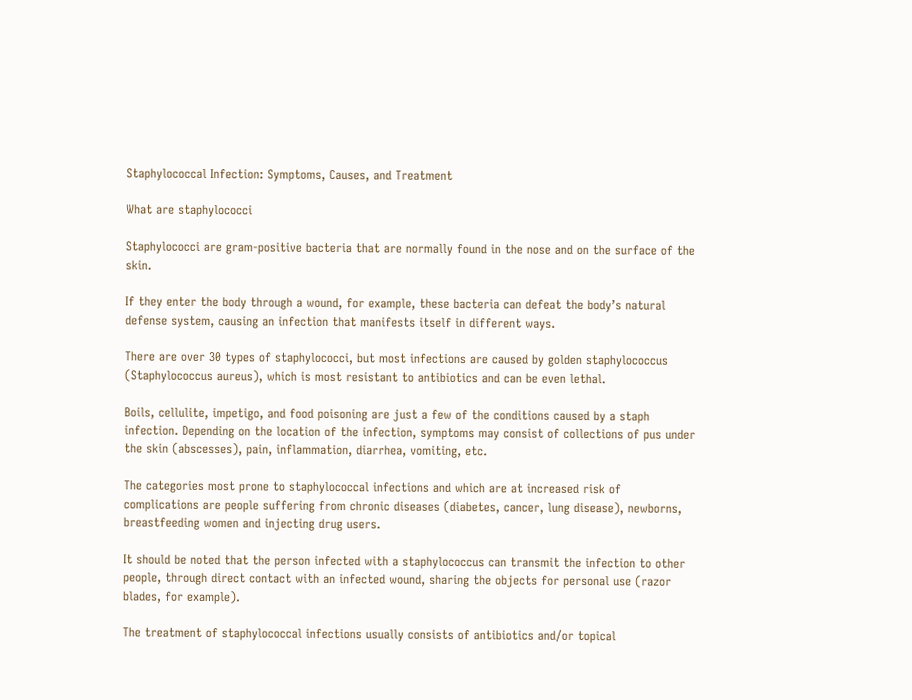Staphylococcal Infection: Symptoms, Causes, and Treatment

What are staphylococci

Staphylococci are gram-positive bacteria that are normally found in the nose and on the surface of the skin.

If they enter the body through a wound, for example, these bacteria can defeat the body’s natural defense system, causing an infection that manifests itself in different ways.

There are over 30 types of staphylococci, but most infections are caused by golden staphylococcus (Staphylococcus aureus), which is most resistant to antibiotics and can be even lethal.

Boils, cellulite, impetigo, and food poisoning are just a few of the conditions caused by a staph infection. Depending on the location of the infection, symptoms may consist of collections of pus under the skin (abscesses), pain, inflammation, diarrhea, vomiting, etc.

The categories most prone to staphylococcal infections and which are at increased risk of complications are people suffering from chronic diseases (diabetes, cancer, lung disease), newborns, breastfeeding women and injecting drug users.

It should be noted that the person infected with a staphylococcus can transmit the infection to other people, through direct contact with an infected wound, sharing the objects for personal use (razor blades, for example).

The treatment of staphylococcal infections usually consists of antibiotics and/or topical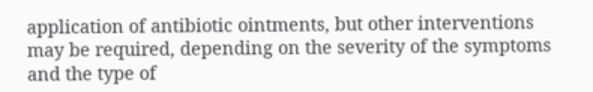application of antibiotic ointments, but other interventions may be required, depending on the severity of the symptoms and the type of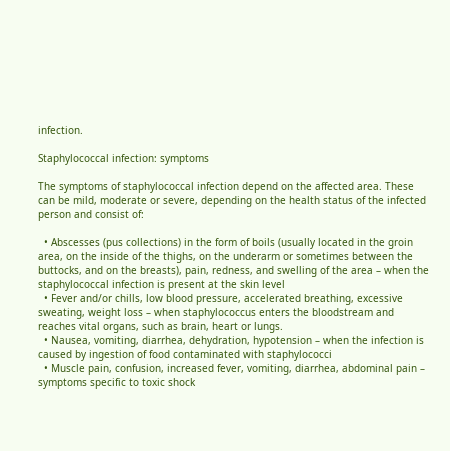infection.

Staphylococcal infection: symptoms

The symptoms of staphylococcal infection depend on the affected area. These can be mild, moderate or severe, depending on the health status of the infected person and consist of:

  • Abscesses (pus collections) in the form of boils (usually located in the groin area, on the inside of the thighs, on the underarm or sometimes between the buttocks, and on the breasts), pain, redness, and swelling of the area – when the staphylococcal infection is present at the skin level
  • Fever and/or chills, low blood pressure, accelerated breathing, excessive sweating, weight loss – when staphylococcus enters the bloodstream and reaches vital organs, such as brain, heart or lungs.
  • Nausea, vomiting, diarrhea, dehydration, hypotension – when the infection is caused by ingestion of food contaminated with staphylococci
  • Muscle pain, confusion, increased fever, vomiting, diarrhea, abdominal pain – symptoms specific to toxic shock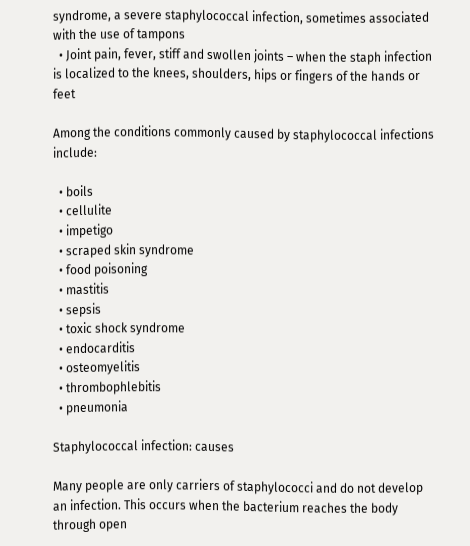syndrome, a severe staphylococcal infection, sometimes associated with the use of tampons
  • Joint pain, fever, stiff and swollen joints – when the staph infection is localized to the knees, shoulders, hips or fingers of the hands or feet

Among the conditions commonly caused by staphylococcal infections include:

  • boils
  • cellulite
  • impetigo
  • scraped skin syndrome
  • food poisoning
  • mastitis
  • sepsis
  • toxic shock syndrome
  • endocarditis
  • osteomyelitis
  • thrombophlebitis
  • pneumonia

Staphylococcal infection: causes

Many people are only carriers of staphylococci and do not develop an infection. This occurs when the bacterium reaches the body through open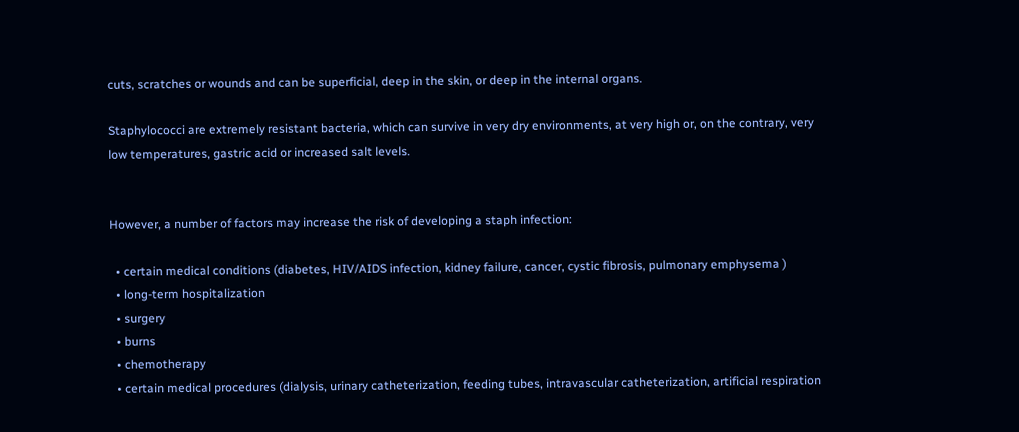cuts, scratches or wounds and can be superficial, deep in the skin, or deep in the internal organs.

Staphylococci are extremely resistant bacteria, which can survive in very dry environments, at very high or, on the contrary, very low temperatures, gastric acid or increased salt levels.


However, a number of factors may increase the risk of developing a staph infection:

  • certain medical conditions (diabetes, HIV/AIDS infection, kidney failure, cancer, cystic fibrosis, pulmonary emphysema )
  • long-term hospitalization
  • surgery
  • burns
  • chemotherapy
  • certain medical procedures (dialysis, urinary catheterization, feeding tubes, intravascular catheterization, artificial respiration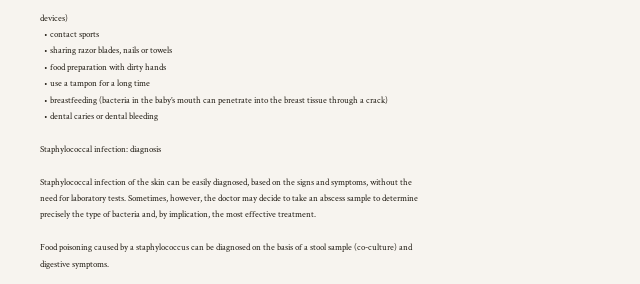devices)
  • contact sports
  • sharing razor blades, nails or towels
  • food preparation with dirty hands
  • use a tampon for a long time
  • breastfeeding (bacteria in the baby’s mouth can penetrate into the breast tissue through a crack)
  • dental caries or dental bleeding

Staphylococcal infection: diagnosis

Staphylococcal infection of the skin can be easily diagnosed, based on the signs and symptoms, without the need for laboratory tests. Sometimes, however, the doctor may decide to take an abscess sample to determine precisely the type of bacteria and, by implication, the most effective treatment.

Food poisoning caused by a staphylococcus can be diagnosed on the basis of a stool sample (co-culture) and digestive symptoms.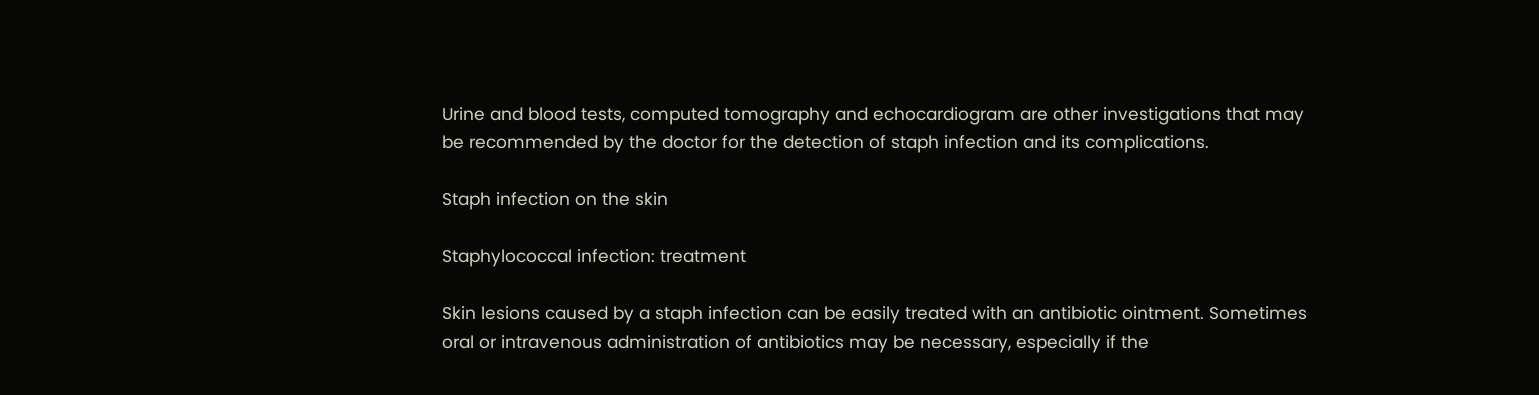Urine and blood tests, computed tomography and echocardiogram are other investigations that may be recommended by the doctor for the detection of staph infection and its complications.

Staph infection on the skin

Staphylococcal infection: treatment

Skin lesions caused by a staph infection can be easily treated with an antibiotic ointment. Sometimes oral or intravenous administration of antibiotics may be necessary, especially if the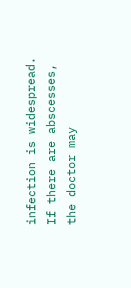infection is widespread. If there are abscesses, the doctor may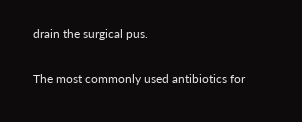drain the surgical pus.

The most commonly used antibiotics for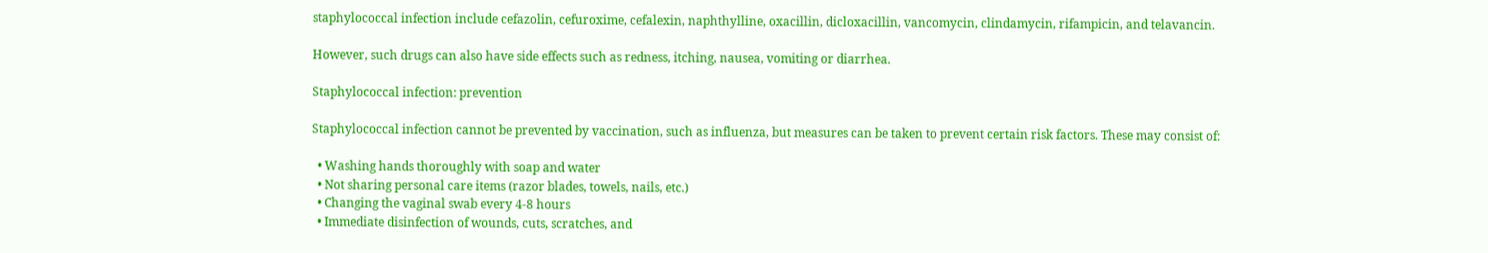staphylococcal infection include cefazolin, cefuroxime, cefalexin, naphthylline, oxacillin, dicloxacillin, vancomycin, clindamycin, rifampicin, and telavancin.

However, such drugs can also have side effects such as redness, itching, nausea, vomiting or diarrhea.

Staphylococcal infection: prevention

Staphylococcal infection cannot be prevented by vaccination, such as influenza, but measures can be taken to prevent certain risk factors. These may consist of:

  • Washing hands thoroughly with soap and water
  • Not sharing personal care items (razor blades, towels, nails, etc.)
  • Changing the vaginal swab every 4-8 hours
  • Immediate disinfection of wounds, cuts, scratches, and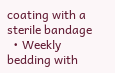coating with a sterile bandage
  • Weekly bedding with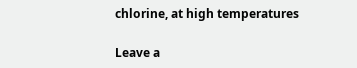chlorine, at high temperatures

Leave a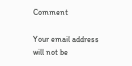Comment

Your email address will not be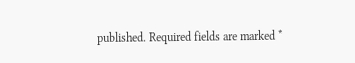published. Required fields are marked *